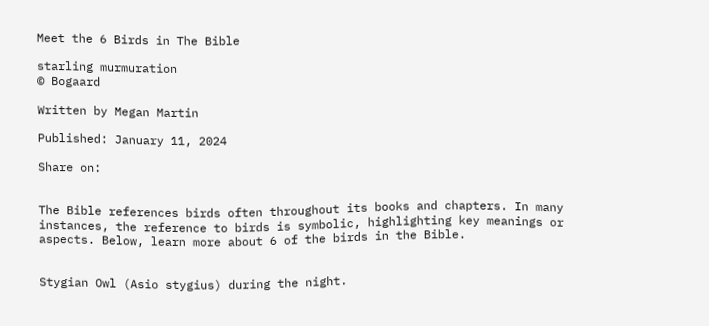Meet the 6 Birds in The Bible

starling murmuration
© Bogaard

Written by Megan Martin

Published: January 11, 2024

Share on:


The Bible references birds often throughout its books and chapters. In many instances, the reference to birds is symbolic, highlighting key meanings or aspects. Below, learn more about 6 of the birds in the Bible.


Stygian Owl (Asio stygius) during the night.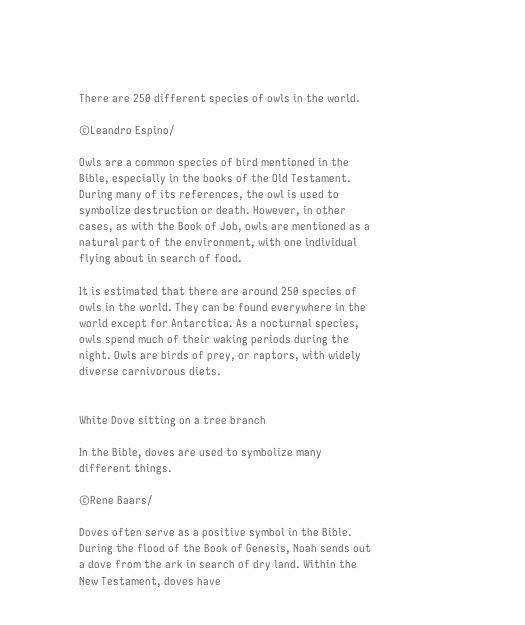There are 250 different species of owls in the world.

©Leandro Espino/

Owls are a common species of bird mentioned in the Bible, especially in the books of the Old Testament. During many of its references, the owl is used to symbolize destruction or death. However, in other cases, as with the Book of Job, owls are mentioned as a natural part of the environment, with one individual flying about in search of food.

It is estimated that there are around 250 species of owls in the world. They can be found everywhere in the world except for Antarctica. As a nocturnal species, owls spend much of their waking periods during the night. Owls are birds of prey, or raptors, with widely diverse carnivorous diets.


White Dove sitting on a tree branch

In the Bible, doves are used to symbolize many different things.

©Rene Baars/

Doves often serve as a positive symbol in the Bible. During the flood of the Book of Genesis, Noah sends out a dove from the ark in search of dry land. Within the New Testament, doves have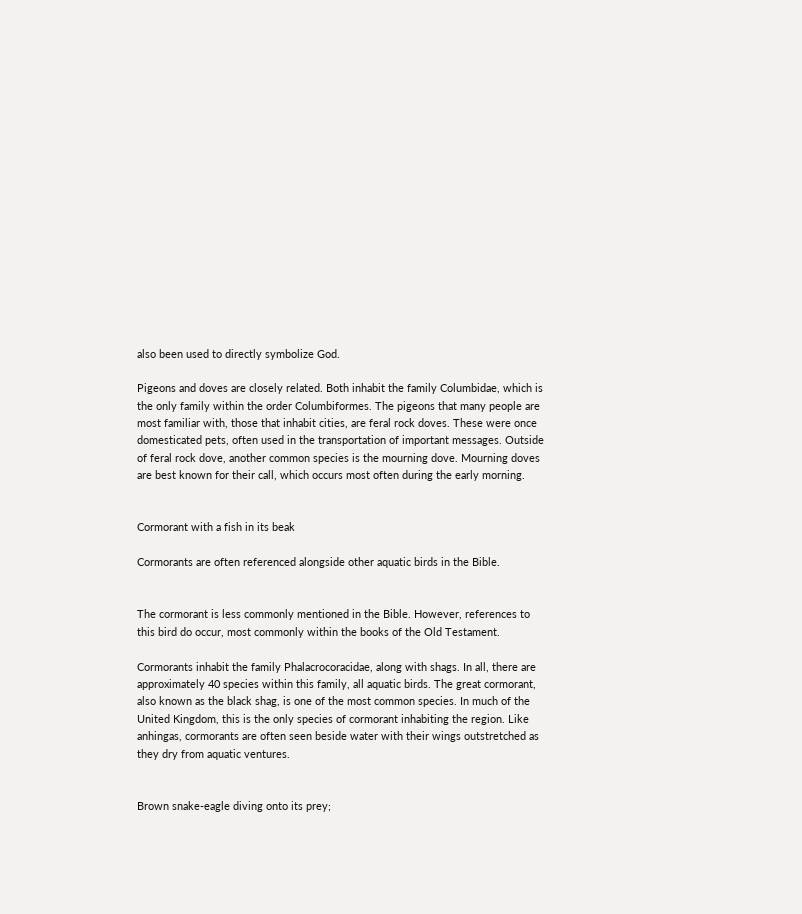also been used to directly symbolize God.

Pigeons and doves are closely related. Both inhabit the family Columbidae, which is the only family within the order Columbiformes. The pigeons that many people are most familiar with, those that inhabit cities, are feral rock doves. These were once domesticated pets, often used in the transportation of important messages. Outside of feral rock dove, another common species is the mourning dove. Mourning doves are best known for their call, which occurs most often during the early morning.


Cormorant with a fish in its beak

Cormorants are often referenced alongside other aquatic birds in the Bible.


The cormorant is less commonly mentioned in the Bible. However, references to this bird do occur, most commonly within the books of the Old Testament.

Cormorants inhabit the family Phalacrocoracidae, along with shags. In all, there are approximately 40 species within this family, all aquatic birds. The great cormorant, also known as the black shag, is one of the most common species. In much of the United Kingdom, this is the only species of cormorant inhabiting the region. Like anhingas, cormorants are often seen beside water with their wings outstretched as they dry from aquatic ventures.


Brown snake-eagle diving onto its prey;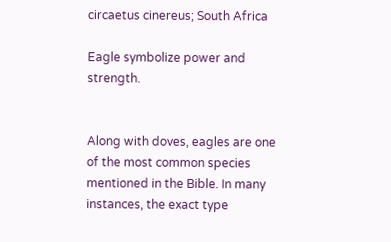circaetus cinereus; South Africa

Eagle symbolize power and strength.


Along with doves, eagles are one of the most common species mentioned in the Bible. In many instances, the exact type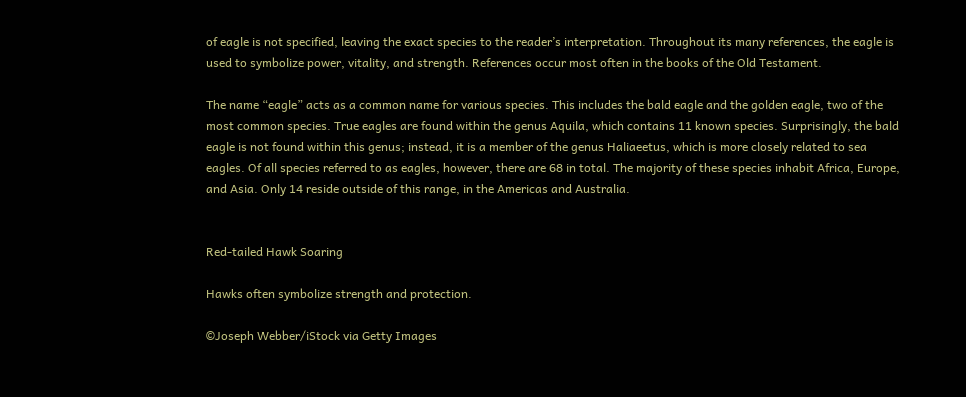of eagle is not specified, leaving the exact species to the reader’s interpretation. Throughout its many references, the eagle is used to symbolize power, vitality, and strength. References occur most often in the books of the Old Testament.

The name “eagle” acts as a common name for various species. This includes the bald eagle and the golden eagle, two of the most common species. True eagles are found within the genus Aquila, which contains 11 known species. Surprisingly, the bald eagle is not found within this genus; instead, it is a member of the genus Haliaeetus, which is more closely related to sea eagles. Of all species referred to as eagles, however, there are 68 in total. The majority of these species inhabit Africa, Europe, and Asia. Only 14 reside outside of this range, in the Americas and Australia.


Red-tailed Hawk Soaring

Hawks often symbolize strength and protection.

©Joseph Webber/iStock via Getty Images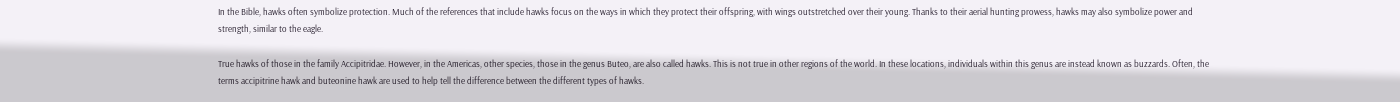In the Bible, hawks often symbolize protection. Much of the references that include hawks focus on the ways in which they protect their offspring, with wings outstretched over their young. Thanks to their aerial hunting prowess, hawks may also symbolize power and strength, similar to the eagle.

True hawks of those in the family Accipitridae. However, in the Americas, other species, those in the genus Buteo, are also called hawks. This is not true in other regions of the world. In these locations, individuals within this genus are instead known as buzzards. Often, the terms accipitrine hawk and buteonine hawk are used to help tell the difference between the different types of hawks.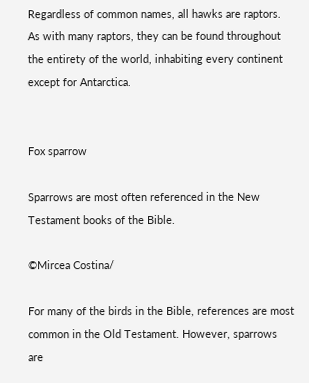Regardless of common names, all hawks are raptors. As with many raptors, they can be found throughout the entirety of the world, inhabiting every continent except for Antarctica.


Fox sparrow

Sparrows are most often referenced in the New Testament books of the Bible.

©Mircea Costina/

For many of the birds in the Bible, references are most common in the Old Testament. However, sparrows are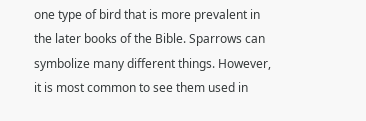one type of bird that is more prevalent in the later books of the Bible. Sparrows can symbolize many different things. However, it is most common to see them used in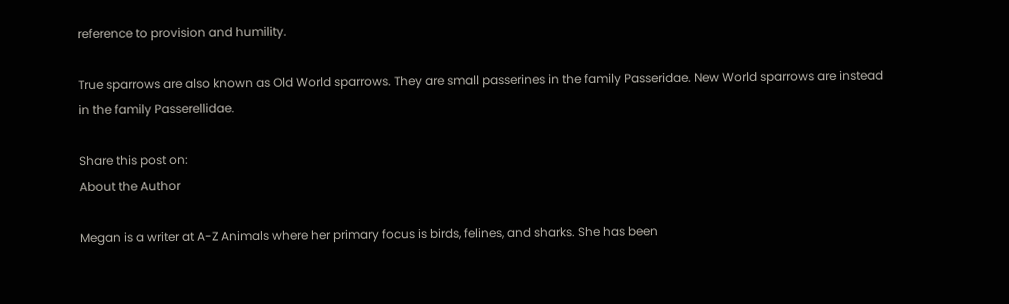reference to provision and humility.

True sparrows are also known as Old World sparrows. They are small passerines in the family Passeridae. New World sparrows are instead in the family Passerellidae.

Share this post on:
About the Author

Megan is a writer at A-Z Animals where her primary focus is birds, felines, and sharks. She has been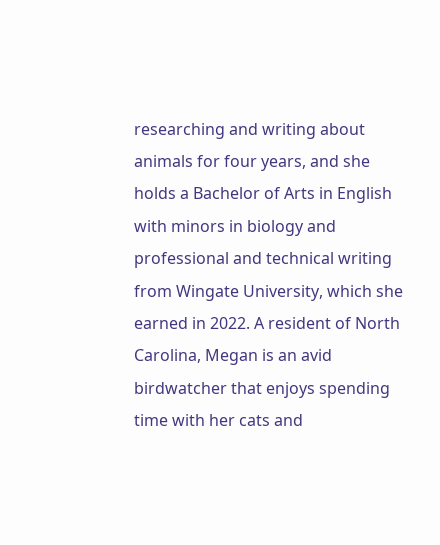researching and writing about animals for four years, and she holds a Bachelor of Arts in English with minors in biology and professional and technical writing from Wingate University, which she earned in 2022. A resident of North Carolina, Megan is an avid birdwatcher that enjoys spending time with her cats and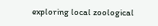exploring local zoological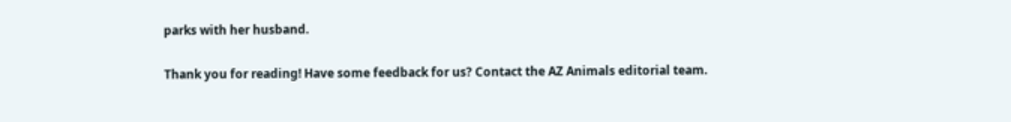parks with her husband.

Thank you for reading! Have some feedback for us? Contact the AZ Animals editorial team.